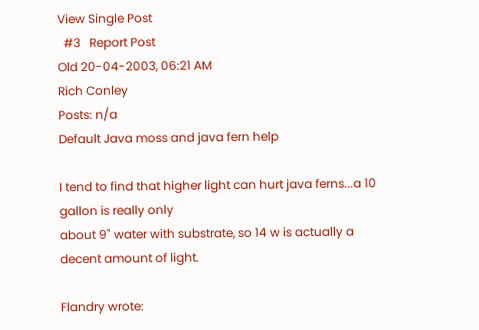View Single Post
  #3   Report Post
Old 20-04-2003, 06:21 AM
Rich Conley
Posts: n/a
Default Java moss and java fern help

I tend to find that higher light can hurt java ferns...a 10 gallon is really only
about 9" water with substrate, so 14 w is actually a decent amount of light.

Flandry wrote: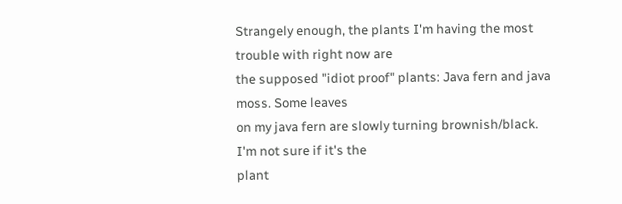Strangely enough, the plants I'm having the most trouble with right now are
the supposed "idiot proof" plants: Java fern and java moss. Some leaves
on my java fern are slowly turning brownish/black. I'm not sure if it's the
plant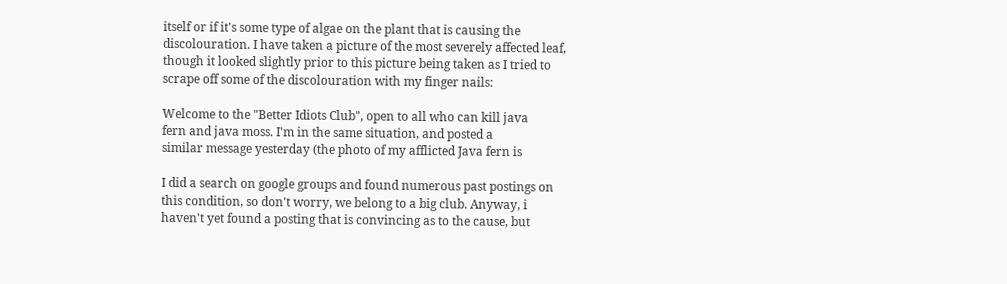itself or if it's some type of algae on the plant that is causing the
discolouration. I have taken a picture of the most severely affected leaf,
though it looked slightly prior to this picture being taken as I tried to
scrape off some of the discolouration with my finger nails:

Welcome to the "Better Idiots Club", open to all who can kill java
fern and java moss. I'm in the same situation, and posted a
similar message yesterday (the photo of my afflicted Java fern is

I did a search on google groups and found numerous past postings on
this condition, so don't worry, we belong to a big club. Anyway, i
haven't yet found a posting that is convincing as to the cause, but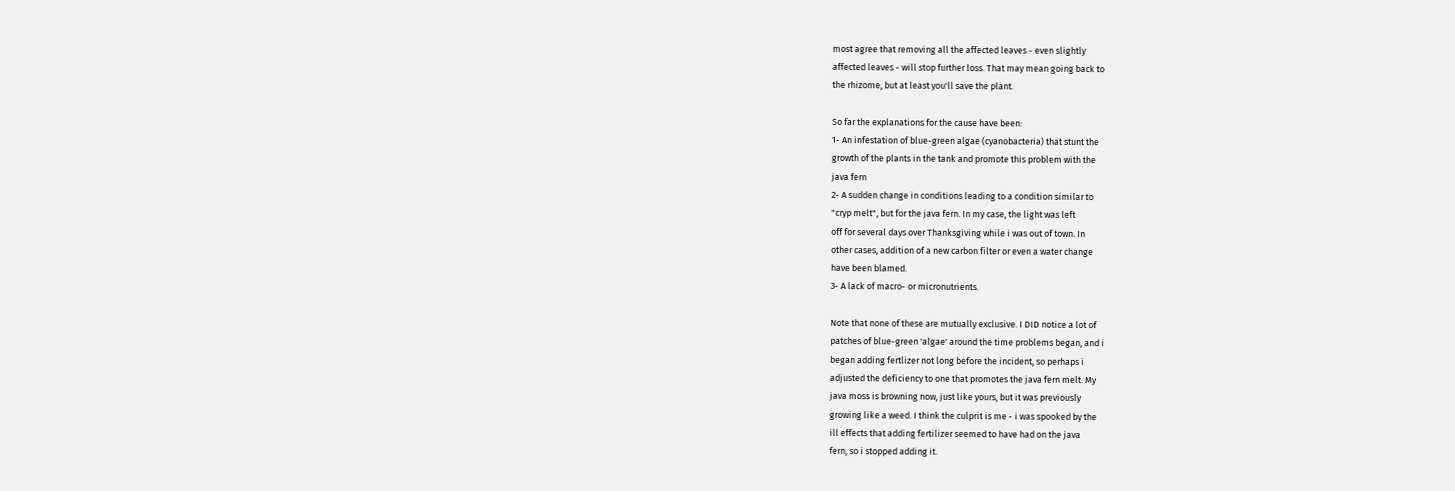most agree that removing all the affected leaves - even slightly
affected leaves - will stop further loss. That may mean going back to
the rhizome, but at least you'll save the plant.

So far the explanations for the cause have been:
1- An infestation of blue-green algae (cyanobacteria) that stunt the
growth of the plants in the tank and promote this problem with the
java fern
2- A sudden change in conditions leading to a condition similar to
"cryp melt", but for the java fern. In my case, the light was left
off for several days over Thanksgiving while i was out of town. In
other cases, addition of a new carbon filter or even a water change
have been blamed.
3- A lack of macro- or micronutrients.

Note that none of these are mutually exclusive. I DID notice a lot of
patches of blue-green 'algae' around the time problems began, and i
began adding fertlizer not long before the incident, so perhaps i
adjusted the deficiency to one that promotes the java fern melt. My
java moss is browning now, just like yours, but it was previously
growing like a weed. I think the culprit is me - i was spooked by the
ill effects that adding fertilizer seemed to have had on the java
fern, so i stopped adding it.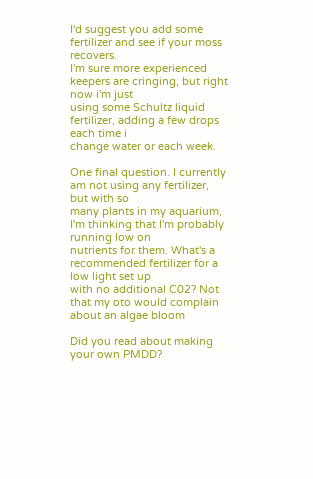I'd suggest you add some fertilizer and see if your moss recovers.
I'm sure more experienced keepers are cringing, but right now i'm just
using some Schultz liquid fertilizer, adding a few drops each time i
change water or each week.

One final question. I currently am not using any fertilizer, but with so
many plants in my aquarium, I'm thinking that I'm probably running low on
nutrients for them. What's a recommended fertilizer for a low light set up
with no additional C02? Not that my oto would complain about an algae bloom

Did you read about making your own PMDD?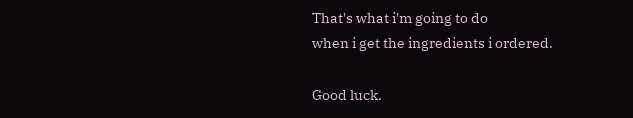That's what i'm going to do
when i get the ingredients i ordered.

Good luck.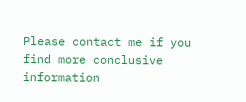Please contact me if you find more conclusive information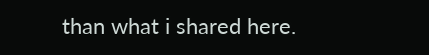than what i shared here.